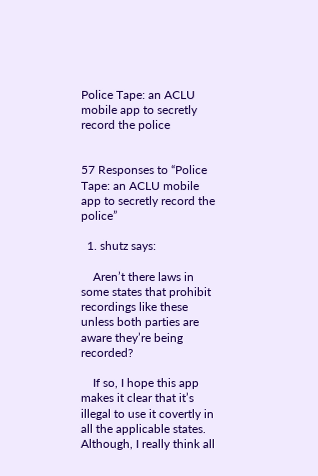Police Tape: an ACLU mobile app to secretly record the police


57 Responses to “Police Tape: an ACLU mobile app to secretly record the police”

  1. shutz says:

    Aren’t there laws in some states that prohibit recordings like these unless both parties are aware they’re being recorded?

    If so, I hope this app makes it clear that it’s illegal to use it covertly in all the applicable states.  Although, I really think all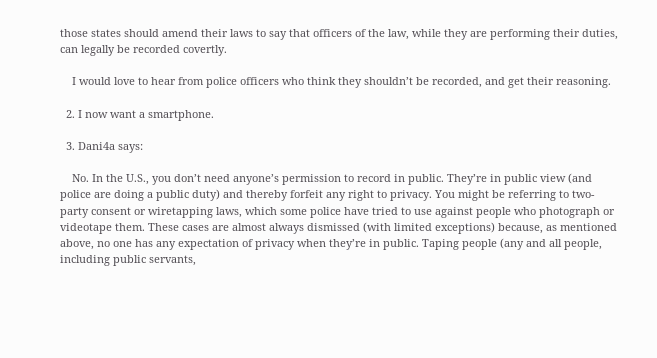those states should amend their laws to say that officers of the law, while they are performing their duties, can legally be recorded covertly.

    I would love to hear from police officers who think they shouldn’t be recorded, and get their reasoning.

  2. I now want a smartphone.

  3. Dani4a says:

    No. In the U.S., you don’t need anyone’s permission to record in public. They’re in public view (and police are doing a public duty) and thereby forfeit any right to privacy. You might be referring to two-party consent or wiretapping laws, which some police have tried to use against people who photograph or videotape them. These cases are almost always dismissed (with limited exceptions) because, as mentioned above, no one has any expectation of privacy when they’re in public. Taping people (any and all people, including public servants,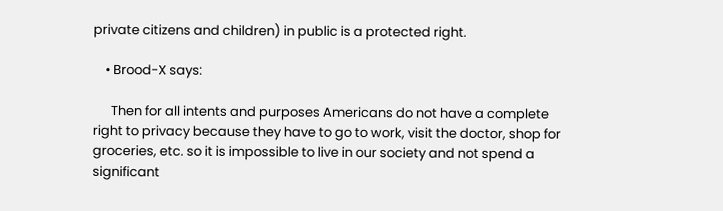private citizens and children) in public is a protected right.

    • Brood-X says:

      Then for all intents and purposes Americans do not have a complete right to privacy because they have to go to work, visit the doctor, shop for groceries, etc. so it is impossible to live in our society and not spend a significant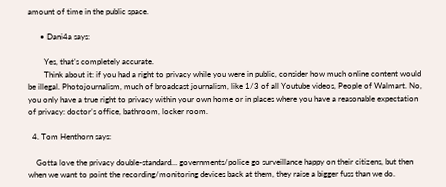amount of time in the public space.

      • Dani4a says:

        Yes, that’s completely accurate.
        Think about it: if you had a right to privacy while you were in public, consider how much online content would be illegal. Photojournalism, much of broadcast journalism, like 1/3 of all Youtube videos, People of Walmart. No, you only have a true right to privacy within your own home or in places where you have a reasonable expectation of privacy: doctor’s office, bathroom, locker room.

  4. Tom Henthorn says:

    Gotta love the privacy double-standard… governments/police go surveillance happy on their citizens, but then when we want to point the recording/monitoring devices back at them, they raise a bigger fuss than we do.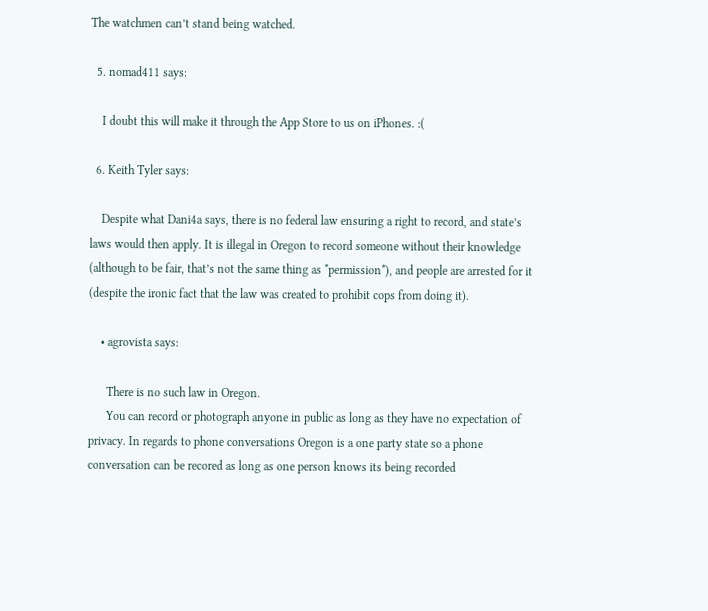The watchmen can’t stand being watched.

  5. nomad411 says:

    I doubt this will make it through the App Store to us on iPhones. :(

  6. Keith Tyler says:

    Despite what Dani4a says, there is no federal law ensuring a right to record, and state’s laws would then apply. It is illegal in Oregon to record someone without their knowledge (although to be fair, that’s not the same thing as *permission*), and people are arrested for it (despite the ironic fact that the law was created to prohibit cops from doing it).

    • agrovista says:

      There is no such law in Oregon.
      You can record or photograph anyone in public as long as they have no expectation of privacy. In regards to phone conversations Oregon is a one party state so a phone conversation can be recored as long as one person knows its being recorded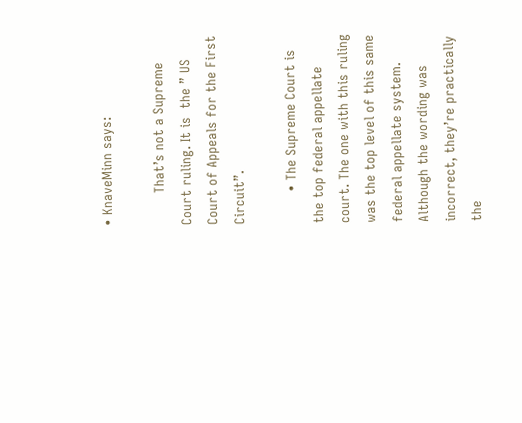• KnaveMinn says:

        That’s not a Supreme Court ruling. It is  the ” US Court of Appeals for the First Circuit”.

        • The Supreme Court is the top federal appellate court. The one with this ruling was the top level of this same federal appellate system. Although the wording was incorrect, they’re practically the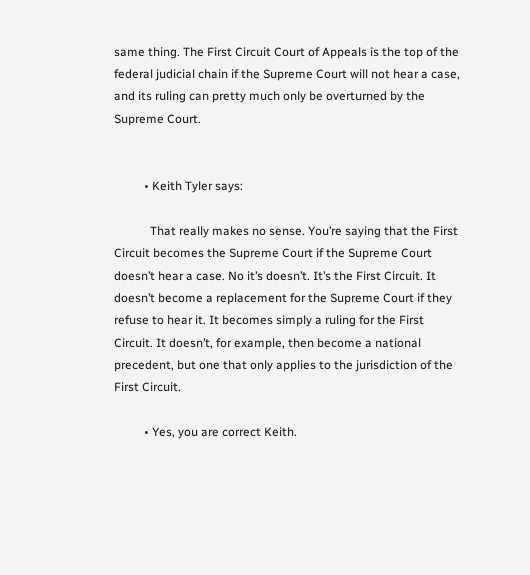same thing. The First Circuit Court of Appeals is the top of the federal judicial chain if the Supreme Court will not hear a case, and its ruling can pretty much only be overturned by the Supreme Court.


          • Keith Tyler says:

            That really makes no sense. You’re saying that the First Circuit becomes the Supreme Court if the Supreme Court doesn’t hear a case. No it’s doesn’t. It’s the First Circuit. It doesn’t become a replacement for the Supreme Court if they refuse to hear it. It becomes simply a ruling for the First Circuit. It doesn’t, for example, then become a national precedent, but one that only applies to the jurisdiction of the First Circuit.

          • Yes, you are correct Keith.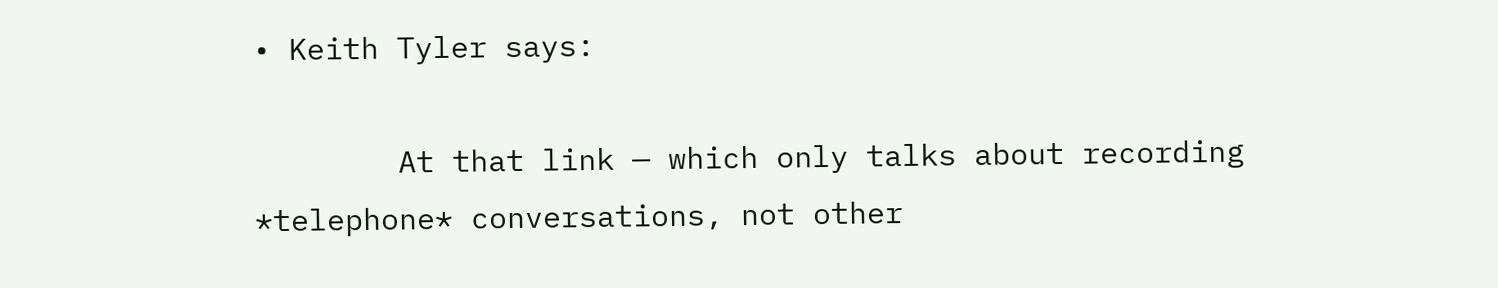• Keith Tyler says:

        At that link — which only talks about recording *telephone* conversations, not other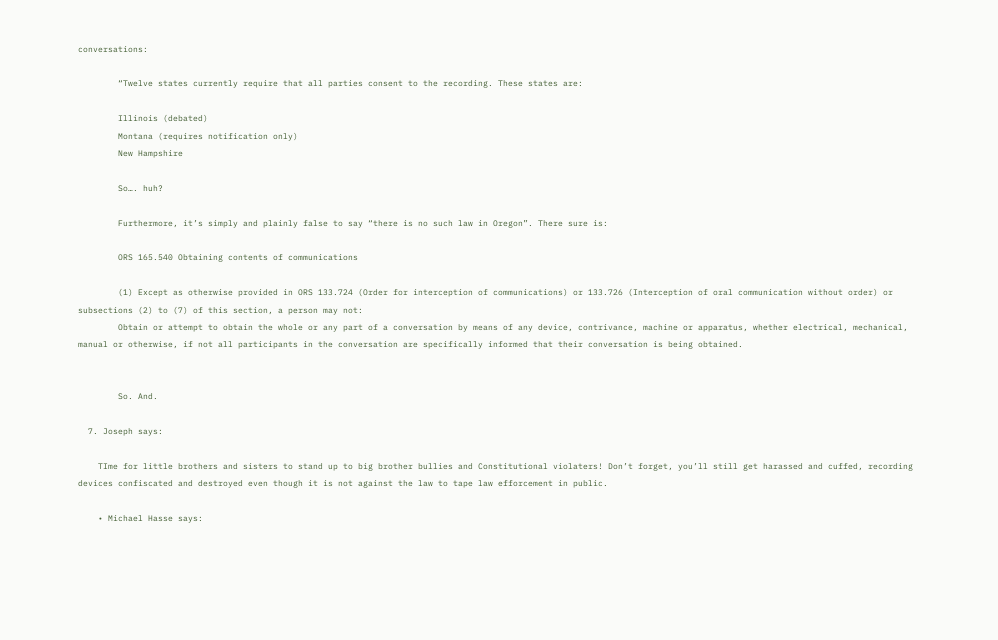conversations:

        “Twelve states currently require that all parties consent to the recording. These states are:

        Illinois (debated)
        Montana (requires notification only)
        New Hampshire

        So…. huh?

        Furthermore, it’s simply and plainly false to say “there is no such law in Oregon”. There sure is:

        ORS 165.540 Obtaining contents of communications

        (1) Except as otherwise provided in ORS 133.724 (Order for interception of communications) or 133.726 (Interception of oral communication without order) or subsections (2) to (7) of this section, a person may not:
        Obtain or attempt to obtain the whole or any part of a conversation by means of any device, contrivance, machine or apparatus, whether electrical, mechanical, manual or otherwise, if not all participants in the conversation are specifically informed that their conversation is being obtained.


        So. And.

  7. Joseph says:

    TIme for little brothers and sisters to stand up to big brother bullies and Constitutional violaters! Don’t forget, you’ll still get harassed and cuffed, recording devices confiscated and destroyed even though it is not against the law to tape law efforcement in public.

    • Michael Hasse says: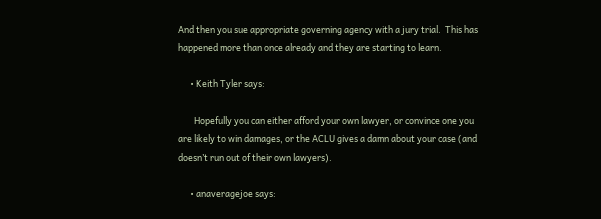And then you sue appropriate governing agency with a jury trial.  This has happened more than once already and they are starting to learn.

      • Keith Tyler says:

        Hopefully you can either afford your own lawyer, or convince one you are likely to win damages, or the ACLU gives a damn about your case (and doesn’t run out of their own lawyers).

      • anaveragejoe says: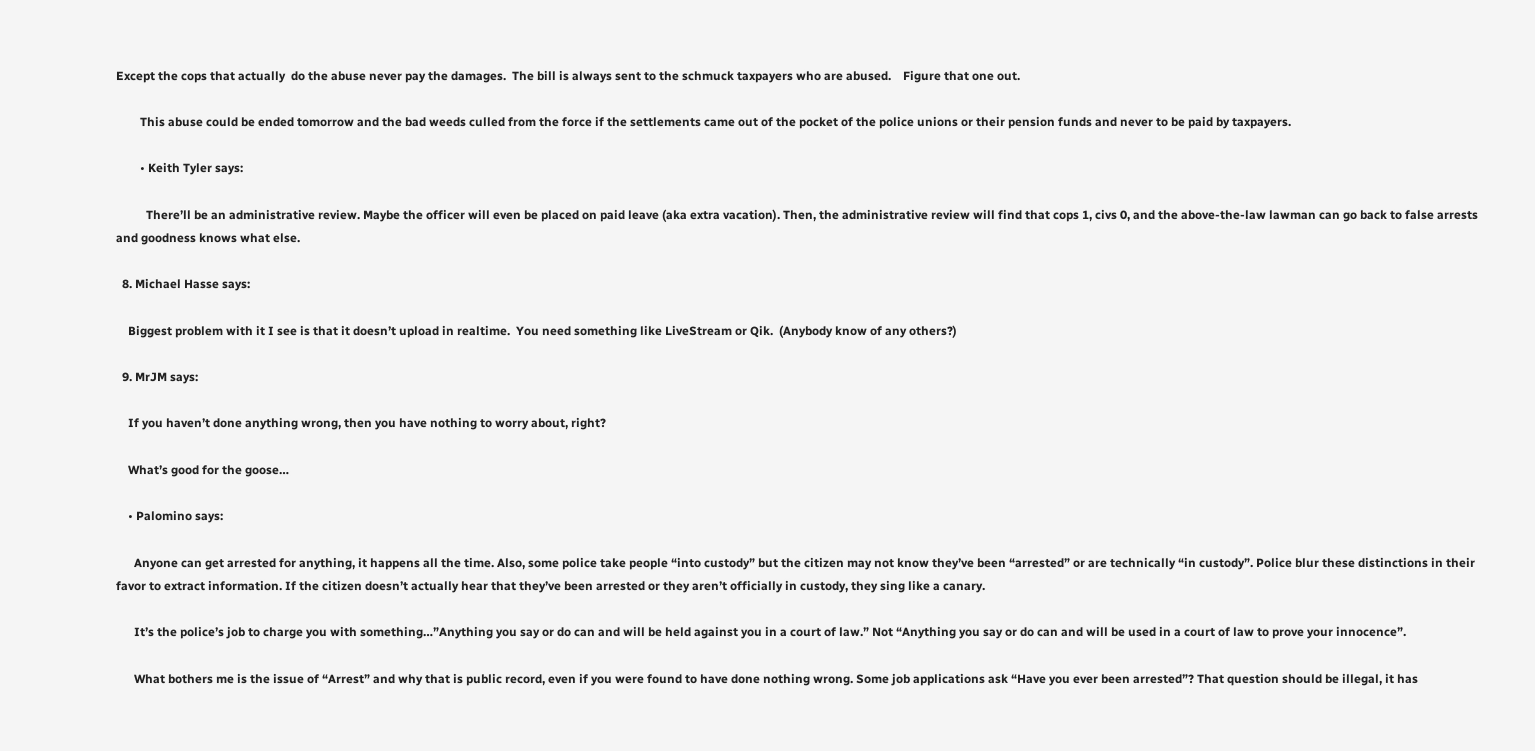Except the cops that actually  do the abuse never pay the damages.  The bill is always sent to the schmuck taxpayers who are abused.    Figure that one out.

        This abuse could be ended tomorrow and the bad weeds culled from the force if the settlements came out of the pocket of the police unions or their pension funds and never to be paid by taxpayers.

        • Keith Tyler says:

          There’ll be an administrative review. Maybe the officer will even be placed on paid leave (aka extra vacation). Then, the administrative review will find that cops 1, civs 0, and the above-the-law lawman can go back to false arrests and goodness knows what else.

  8. Michael Hasse says:

    Biggest problem with it I see is that it doesn’t upload in realtime.  You need something like LiveStream or Qik.  (Anybody know of any others?)

  9. MrJM says:

    If you haven’t done anything wrong, then you have nothing to worry about, right?

    What’s good for the goose…

    • Palomino says:

      Anyone can get arrested for anything, it happens all the time. Also, some police take people “into custody” but the citizen may not know they’ve been “arrested” or are technically “in custody”. Police blur these distinctions in their favor to extract information. If the citizen doesn’t actually hear that they’ve been arrested or they aren’t officially in custody, they sing like a canary.

      It’s the police’s job to charge you with something…”Anything you say or do can and will be held against you in a court of law.” Not “Anything you say or do can and will be used in a court of law to prove your innocence”.

      What bothers me is the issue of “Arrest” and why that is public record, even if you were found to have done nothing wrong. Some job applications ask “Have you ever been arrested”? That question should be illegal, it has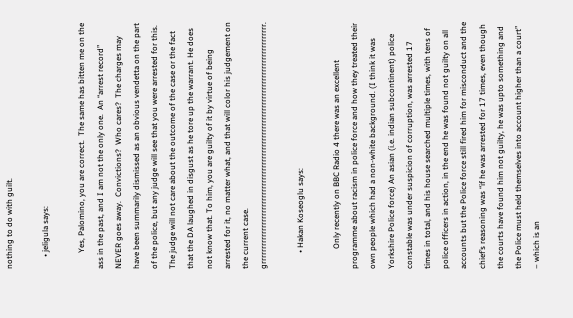nothing to do with guilt.

      • jeligula says:

        Yes, Palomino, you are correct.  The same has bitten me on the ass in the past, and I am not the only one.  An “arrest record” NEVER goes away.  Convictions?  Who cares?  The charges may have been summarily dismissed as an obvious vendetta on the part of the police, but any judge will see that you were arrested for this.  The judge will not care about the outcome of the case or the fact that the DA laughed in disgust as he tore up the warrant. He does not know that. To him, you are guilty of it by virtue of being arrested for it, no matter what, and that will color his judgement on the current case. grrrrrrrrrrrrrrrrrrrrrrrrrrrrrrrrrrrrrrrrrrrrrrrrrrrrrrrrrrrrrrrrrrrrrrrrrrrrrrrr.

        • Hakan Koseoglu says:

          Only recently on BBC Radio 4 there was an excellent programme about racism in police force and how they treated their own people which had a non-white background. (I think it was Yorkshire Police force) An asian (i.e. indian subcontinent) police constable was under suspicion of corruption, was arrested 17 times in total, and his house searched multiple times, with tens of police officers in action, in the end he was found not guilty on all accounts but the Police force still fired him for misconduct and the chief’s reasoning was “if he was arrested for 17 times, even though the courts have found him not guilty, he was upto something and the Police must held themselves into account higher than a court” – which is an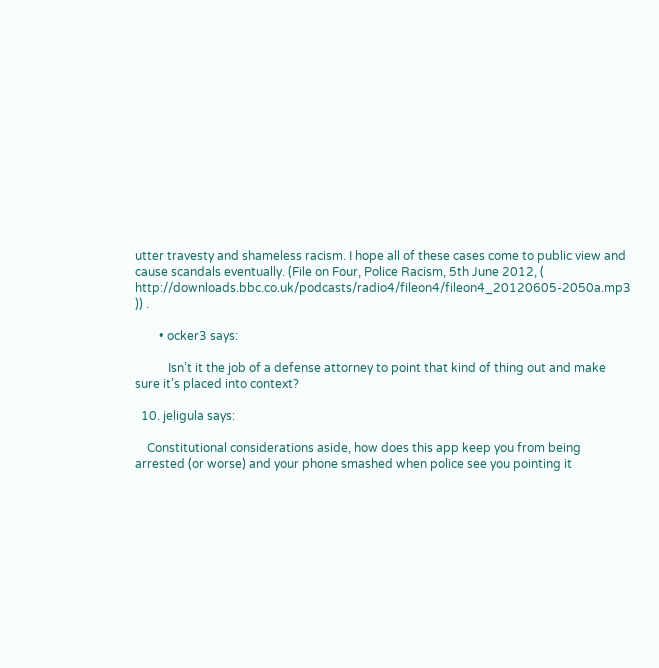utter travesty and shameless racism. I hope all of these cases come to public view and cause scandals eventually. (File on Four, Police Racism, 5th June 2012, ( http://downloads.bbc.co.uk/podcasts/radio4/fileon4/fileon4_20120605-2050a.mp3 )) .

        • ocker3 says:

           Isn’t it the job of a defense attorney to point that kind of thing out and make sure it’s placed into context?

  10. jeligula says:

    Constitutional considerations aside, how does this app keep you from being arrested (or worse) and your phone smashed when police see you pointing it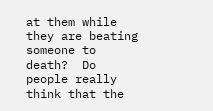at them while they are beating someone to death?  Do people really think that the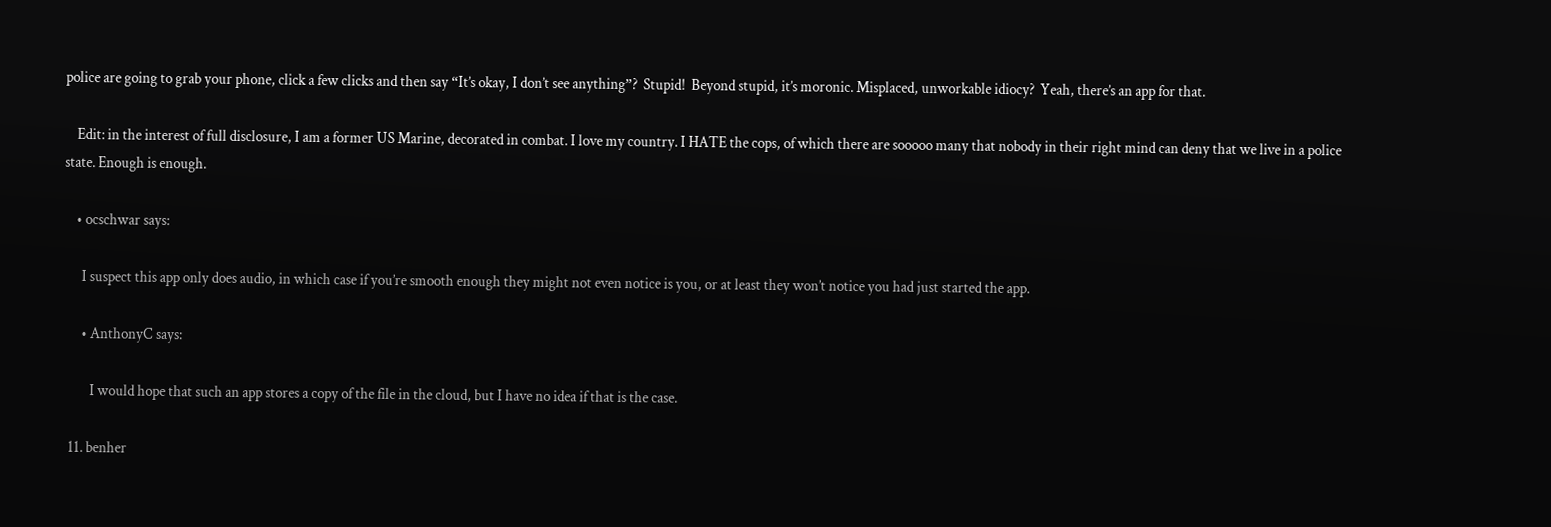police are going to grab your phone, click a few clicks and then say “It’s okay, I don’t see anything”?  Stupid!  Beyond stupid, it’s moronic. Misplaced, unworkable idiocy?  Yeah, there’s an app for that.

    Edit: in the interest of full disclosure, I am a former US Marine, decorated in combat. I love my country. I HATE the cops, of which there are sooooo many that nobody in their right mind can deny that we live in a police state. Enough is enough.

    • ocschwar says:

      I suspect this app only does audio, in which case if you’re smooth enough they might not even notice is you, or at least they won’t notice you had just started the app.

      • AnthonyC says:

         I would hope that such an app stores a copy of the file in the cloud, but I have no idea if that is the case.

  11. benher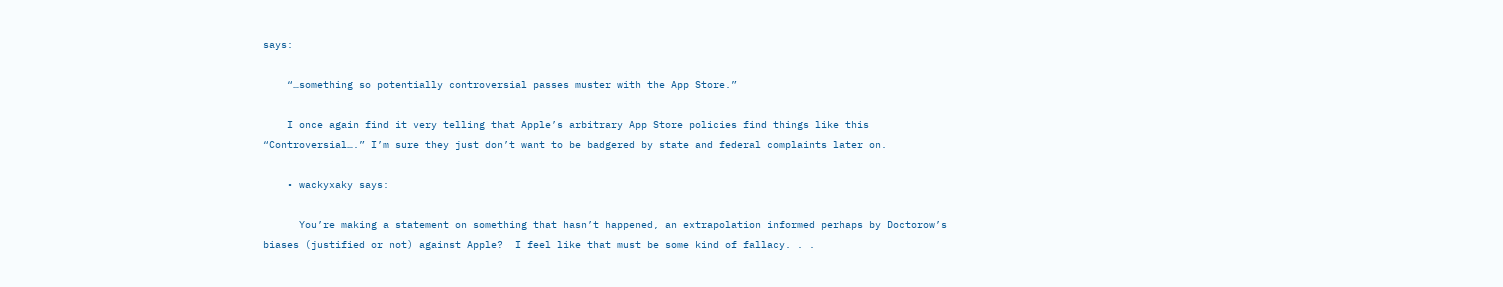says:

    “…something so potentially controversial passes muster with the App Store.”

    I once again find it very telling that Apple’s arbitrary App Store policies find things like this “Controversial….” I’m sure they just don’t want to be badgered by state and federal complaints later on.

    • wackyxaky says:

      You’re making a statement on something that hasn’t happened, an extrapolation informed perhaps by Doctorow’s biases (justified or not) against Apple?  I feel like that must be some kind of fallacy. . .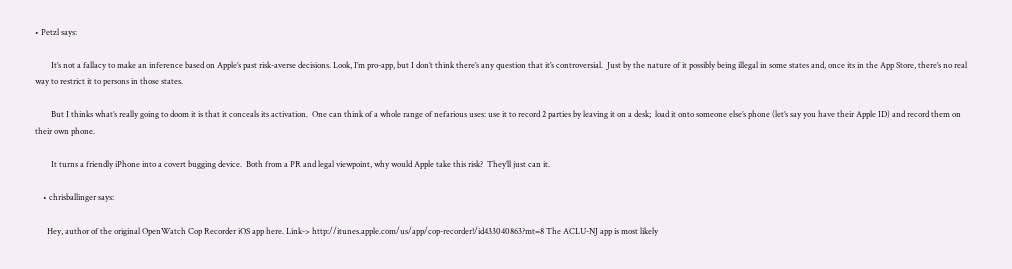• Petzl says:

        It’s not a fallacy to make an inference based on Apple’s past risk-averse decisions. Look, I’m pro-app, but I don’t think there’s any question that it’s controversial.  Just by the nature of it possibly being illegal in some states and, once its in the App Store, there’s no real way to restrict it to persons in those states.

        But I thinks what’s really going to doom it is that it conceals its activation.  One can think of a whole range of nefarious uses: use it to record 2 parties by leaving it on a desk;  load it onto someone else’s phone (let’s say you have their Apple ID) and record them on their own phone.

        It turns a friendly iPhone into a covert bugging device.  Both from a PR and legal viewpoint, why would Apple take this risk?  They’ll just can it.

    • chrisballinger says:

      Hey, author of the original OpenWatch Cop Recorder iOS app here. Link-> http://itunes.apple.com/us/app/cop-recorder!/id433040863?mt=8 The ACLU-NJ app is most likely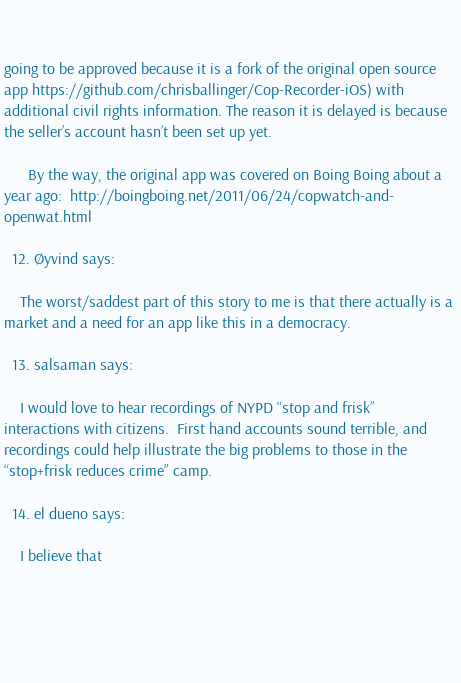going to be approved because it is a fork of the original open source app https://github.com/chrisballinger/Cop-Recorder-iOS) with additional civil rights information. The reason it is delayed is because the seller’s account hasn’t been set up yet.

      By the way, the original app was covered on Boing Boing about a year ago:  http://boingboing.net/2011/06/24/copwatch-and-openwat.html

  12. Øyvind says:

    The worst/saddest part of this story to me is that there actually is a market and a need for an app like this in a democracy.

  13. salsaman says:

    I would love to hear recordings of NYPD “stop and frisk” interactions with citizens.  First hand accounts sound terrible, and recordings could help illustrate the big problems to those in the “stop+frisk reduces crime” camp.

  14. el dueno says:

    I believe that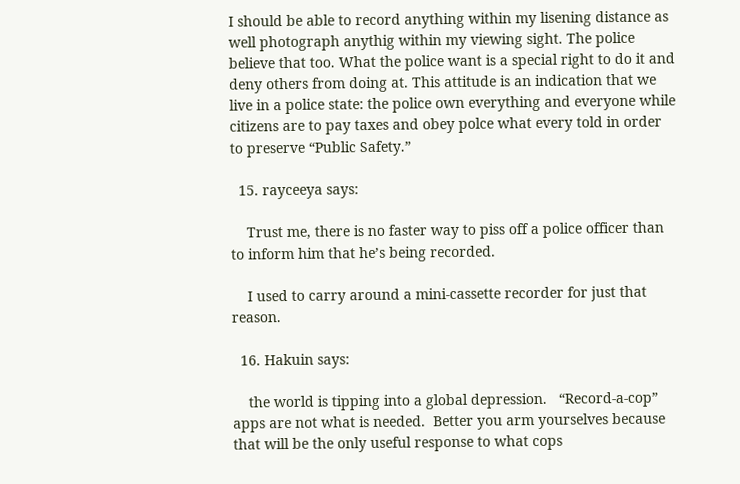I should be able to record anything within my lisening distance as well photograph anythig within my viewing sight. The police believe that too. What the police want is a special right to do it and deny others from doing at. This attitude is an indication that we live in a police state: the police own everything and everyone while citizens are to pay taxes and obey polce what every told in order to preserve “Public Safety.”

  15. rayceeya says:

    Trust me, there is no faster way to piss off a police officer than to inform him that he’s being recorded.

    I used to carry around a mini-cassette recorder for just that reason.

  16. Hakuin says:

    the world is tipping into a global depression.   “Record-a-cop” apps are not what is needed.  Better you arm yourselves because that will be the only useful response to what cops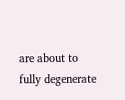are about to fully degenerate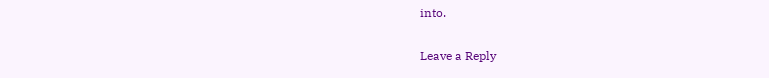into.

Leave a Reply